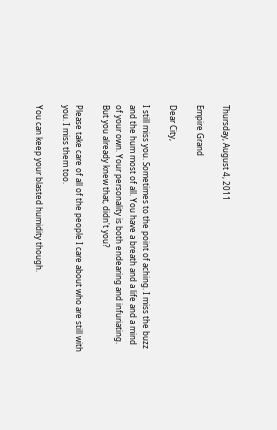Thursday, August 4, 2011

Empire Grand

Dear City,

I still miss you. Sometimes to the point of aching. I miss the buzz and the hum most of all. You have a breath and a life and a mind of your own. Your personality is both endearing and infuriating. But you already knew that, didn't you?

Please take care of all of the people I care about who are still with you. I miss them too.

You can keep your blasted humidity though.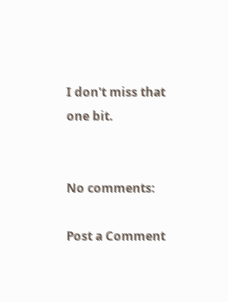I don't miss that one bit.


No comments:

Post a Comment